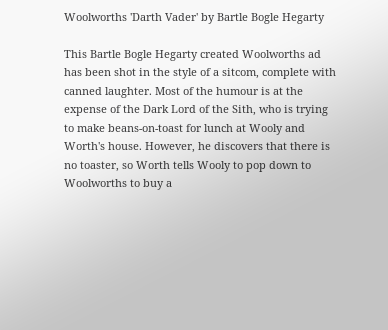Woolworths 'Darth Vader' by Bartle Bogle Hegarty

This Bartle Bogle Hegarty created Woolworths ad has been shot in the style of a sitcom, complete with canned laughter. Most of the humour is at the expense of the Dark Lord of the Sith, who is trying to make beans-on-toast for lunch at Wooly and Worth's house. However, he discovers that there is no toaster, so Worth tells Wooly to pop down to Woolworths to buy a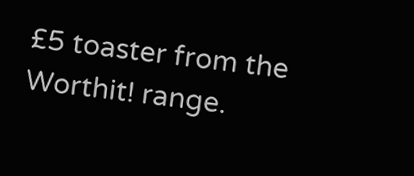£5 toaster from the Worthit! range.